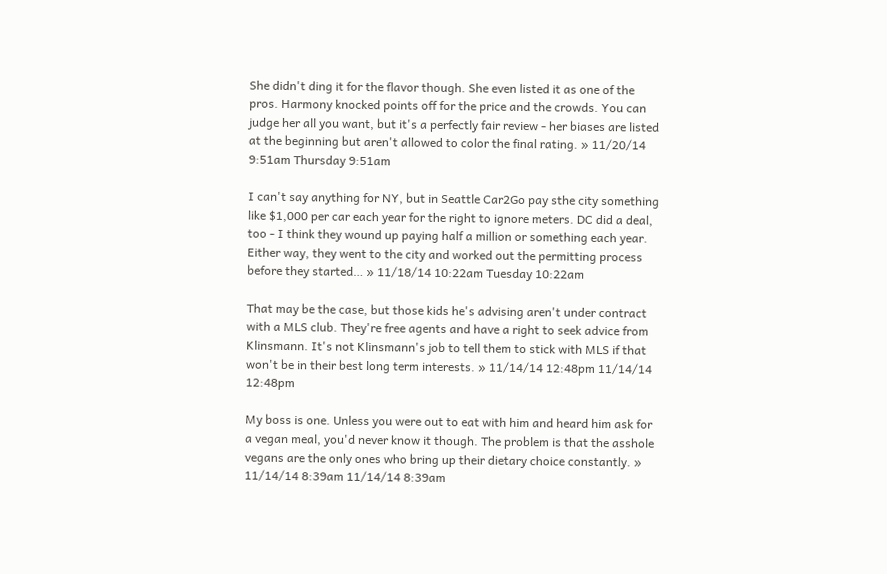She didn't ding it for the flavor though. She even listed it as one of the pros. Harmony knocked points off for the price and the crowds. You can judge her all you want, but it's a perfectly fair review - her biases are listed at the beginning but aren't allowed to color the final rating. » 11/20/14 9:51am Thursday 9:51am

I can't say anything for NY, but in Seattle Car2Go pay sthe city something like $1,000 per car each year for the right to ignore meters. DC did a deal, too - I think they wound up paying half a million or something each year. Either way, they went to the city and worked out the permitting process before they started… » 11/18/14 10:22am Tuesday 10:22am

That may be the case, but those kids he's advising aren't under contract with a MLS club. They're free agents and have a right to seek advice from Klinsmann. It's not Klinsmann's job to tell them to stick with MLS if that won't be in their best long term interests. » 11/14/14 12:48pm 11/14/14 12:48pm

My boss is one. Unless you were out to eat with him and heard him ask for a vegan meal, you'd never know it though. The problem is that the asshole vegans are the only ones who bring up their dietary choice constantly. » 11/14/14 8:39am 11/14/14 8:39am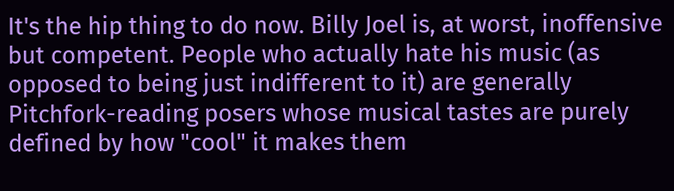It's the hip thing to do now. Billy Joel is, at worst, inoffensive but competent. People who actually hate his music (as opposed to being just indifferent to it) are generally Pitchfork-reading posers whose musical tastes are purely defined by how "cool" it makes them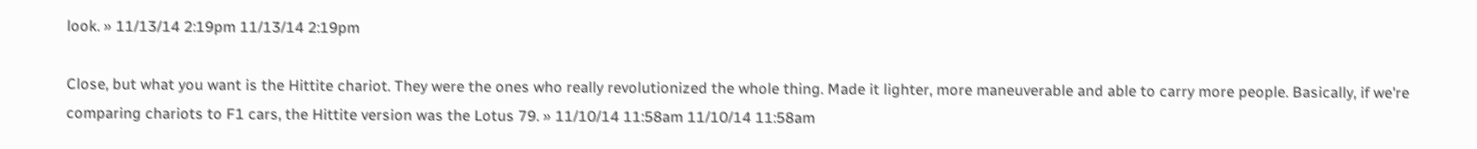look. » 11/13/14 2:19pm 11/13/14 2:19pm

Close, but what you want is the Hittite chariot. They were the ones who really revolutionized the whole thing. Made it lighter, more maneuverable and able to carry more people. Basically, if we're comparing chariots to F1 cars, the Hittite version was the Lotus 79. » 11/10/14 11:58am 11/10/14 11:58am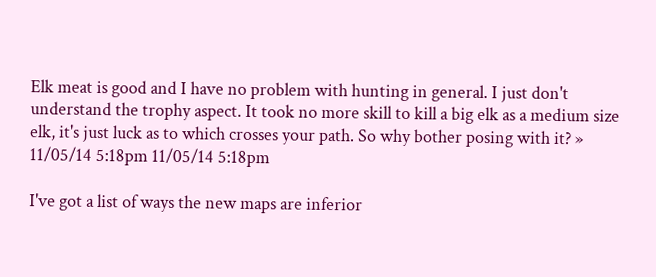Elk meat is good and I have no problem with hunting in general. I just don't understand the trophy aspect. It took no more skill to kill a big elk as a medium size elk, it's just luck as to which crosses your path. So why bother posing with it? » 11/05/14 5:18pm 11/05/14 5:18pm

I've got a list of ways the new maps are inferior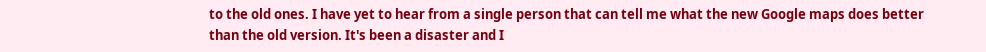to the old ones. I have yet to hear from a single person that can tell me what the new Google maps does better than the old version. It's been a disaster and I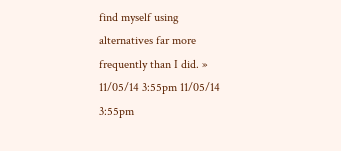find myself using alternatives far more frequently than I did. » 11/05/14 3:55pm 11/05/14 3:55pm